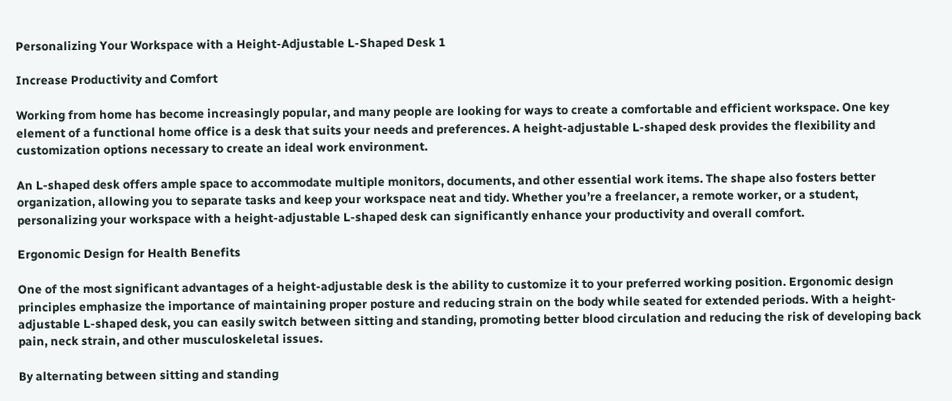Personalizing Your Workspace with a Height-Adjustable L-Shaped Desk 1

Increase Productivity and Comfort

Working from home has become increasingly popular, and many people are looking for ways to create a comfortable and efficient workspace. One key element of a functional home office is a desk that suits your needs and preferences. A height-adjustable L-shaped desk provides the flexibility and customization options necessary to create an ideal work environment.

An L-shaped desk offers ample space to accommodate multiple monitors, documents, and other essential work items. The shape also fosters better organization, allowing you to separate tasks and keep your workspace neat and tidy. Whether you’re a freelancer, a remote worker, or a student, personalizing your workspace with a height-adjustable L-shaped desk can significantly enhance your productivity and overall comfort.

Ergonomic Design for Health Benefits

One of the most significant advantages of a height-adjustable desk is the ability to customize it to your preferred working position. Ergonomic design principles emphasize the importance of maintaining proper posture and reducing strain on the body while seated for extended periods. With a height-adjustable L-shaped desk, you can easily switch between sitting and standing, promoting better blood circulation and reducing the risk of developing back pain, neck strain, and other musculoskeletal issues.

By alternating between sitting and standing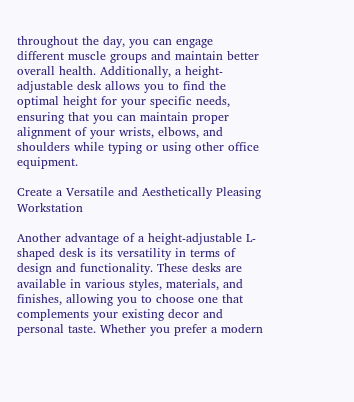throughout the day, you can engage different muscle groups and maintain better overall health. Additionally, a height-adjustable desk allows you to find the optimal height for your specific needs, ensuring that you can maintain proper alignment of your wrists, elbows, and shoulders while typing or using other office equipment.

Create a Versatile and Aesthetically Pleasing Workstation

Another advantage of a height-adjustable L-shaped desk is its versatility in terms of design and functionality. These desks are available in various styles, materials, and finishes, allowing you to choose one that complements your existing decor and personal taste. Whether you prefer a modern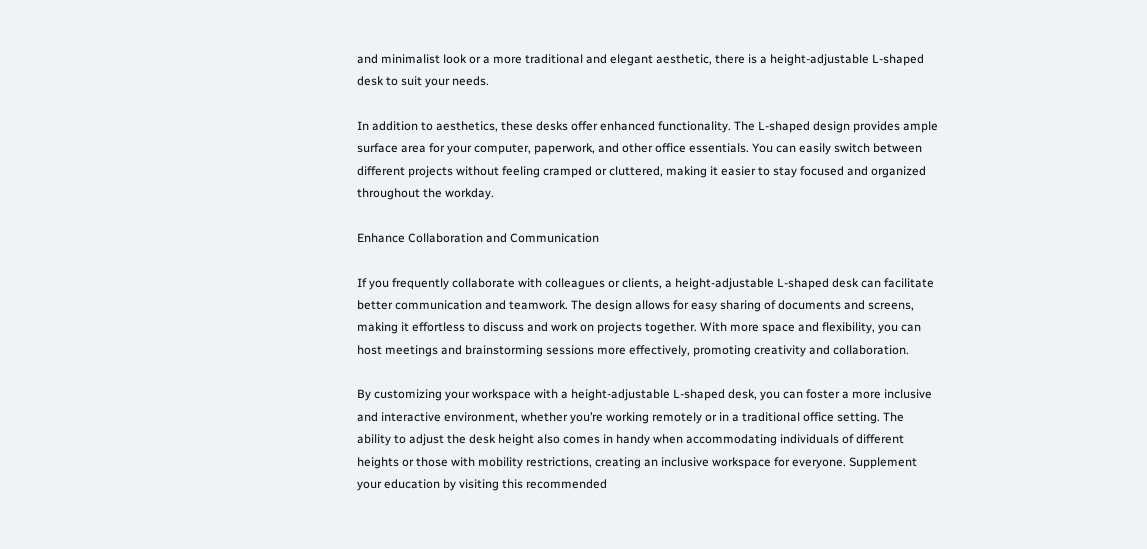and minimalist look or a more traditional and elegant aesthetic, there is a height-adjustable L-shaped desk to suit your needs.

In addition to aesthetics, these desks offer enhanced functionality. The L-shaped design provides ample surface area for your computer, paperwork, and other office essentials. You can easily switch between different projects without feeling cramped or cluttered, making it easier to stay focused and organized throughout the workday.

Enhance Collaboration and Communication

If you frequently collaborate with colleagues or clients, a height-adjustable L-shaped desk can facilitate better communication and teamwork. The design allows for easy sharing of documents and screens, making it effortless to discuss and work on projects together. With more space and flexibility, you can host meetings and brainstorming sessions more effectively, promoting creativity and collaboration.

By customizing your workspace with a height-adjustable L-shaped desk, you can foster a more inclusive and interactive environment, whether you’re working remotely or in a traditional office setting. The ability to adjust the desk height also comes in handy when accommodating individuals of different heights or those with mobility restrictions, creating an inclusive workspace for everyone. Supplement your education by visiting this recommended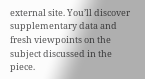external site. You’ll discover supplementary data and fresh viewpoints on the subject discussed in the piece.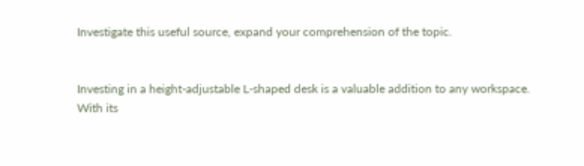Investigate this useful source, expand your comprehension of the topic.


Investing in a height-adjustable L-shaped desk is a valuable addition to any workspace. With its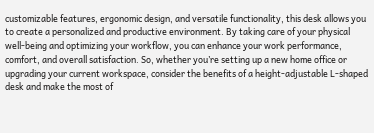customizable features, ergonomic design, and versatile functionality, this desk allows you to create a personalized and productive environment. By taking care of your physical well-being and optimizing your workflow, you can enhance your work performance, comfort, and overall satisfaction. So, whether you’re setting up a new home office or upgrading your current workspace, consider the benefits of a height-adjustable L-shaped desk and make the most of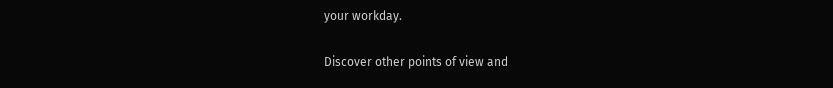your workday.

Discover other points of view and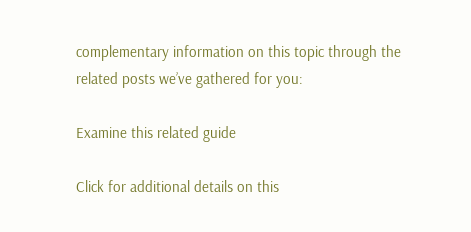complementary information on this topic through the related posts we’ve gathered for you:

Examine this related guide

Click for additional details on this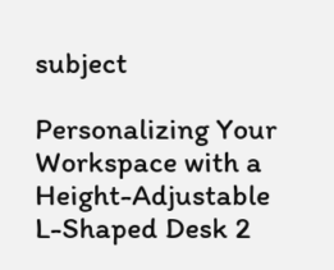subject

Personalizing Your Workspace with a Height-Adjustable L-Shaped Desk 2